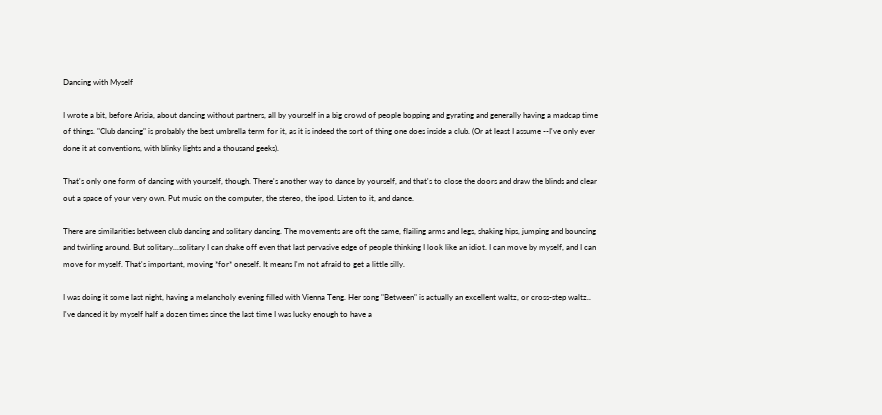Dancing with Myself

I wrote a bit, before Arisia, about dancing without partners, all by yourself in a big crowd of people bopping and gyrating and generally having a madcap time of things. "Club dancing" is probably the best umbrella term for it, as it is indeed the sort of thing one does inside a club. (Or at least I assume --I've only ever done it at conventions, with blinky lights and a thousand geeks).

That's only one form of dancing with yourself, though. There's another way to dance by yourself, and that's to close the doors and draw the blinds and clear out a space of your very own. Put music on the computer, the stereo, the ipod. Listen to it, and dance.

There are similarities between club dancing and solitary dancing. The movements are oft the same, flailing arms and legs, shaking hips, jumping and bouncing and twirling around. But solitary...solitary I can shake off even that last pervasive edge of people thinking I look like an idiot. I can move by myself, and I can move for myself. That's important, moving *for* oneself. It means I'm not afraid to get a little silly.

I was doing it some last night, having a melancholy evening filled with Vienna Teng. Her song "Between" is actually an excellent waltz, or cross-step waltz.. I've danced it by myself half a dozen times since the last time I was lucky enough to have a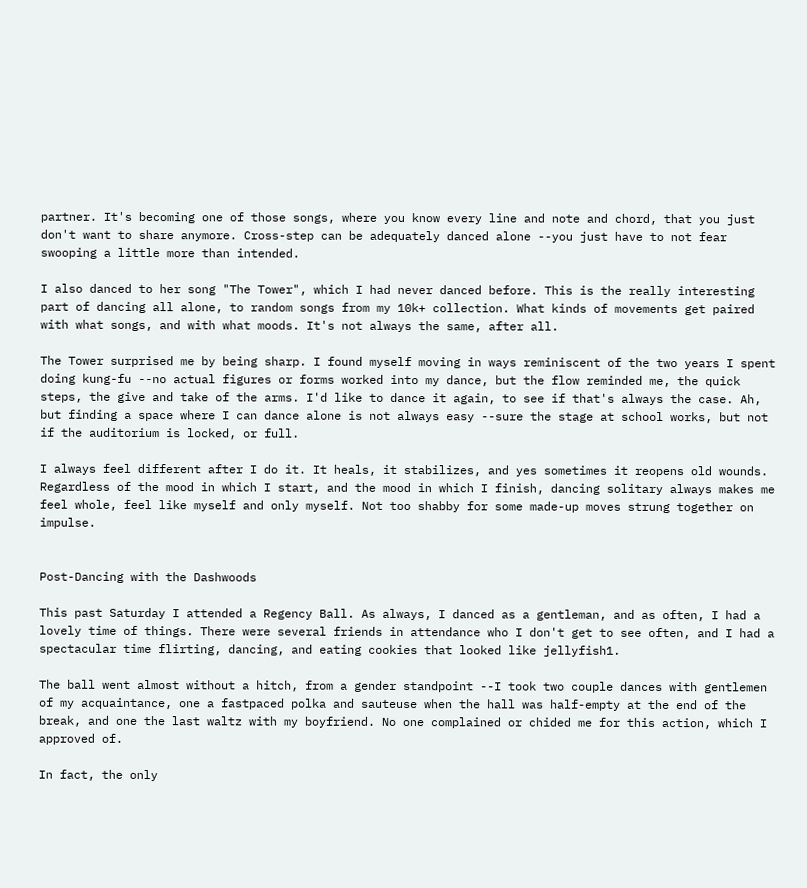partner. It's becoming one of those songs, where you know every line and note and chord, that you just don't want to share anymore. Cross-step can be adequately danced alone --you just have to not fear swooping a little more than intended.

I also danced to her song "The Tower", which I had never danced before. This is the really interesting part of dancing all alone, to random songs from my 10k+ collection. What kinds of movements get paired with what songs, and with what moods. It's not always the same, after all.

The Tower surprised me by being sharp. I found myself moving in ways reminiscent of the two years I spent doing kung-fu --no actual figures or forms worked into my dance, but the flow reminded me, the quick steps, the give and take of the arms. I'd like to dance it again, to see if that's always the case. Ah, but finding a space where I can dance alone is not always easy --sure the stage at school works, but not if the auditorium is locked, or full.

I always feel different after I do it. It heals, it stabilizes, and yes sometimes it reopens old wounds. Regardless of the mood in which I start, and the mood in which I finish, dancing solitary always makes me feel whole, feel like myself and only myself. Not too shabby for some made-up moves strung together on impulse.


Post-Dancing with the Dashwoods

This past Saturday I attended a Regency Ball. As always, I danced as a gentleman, and as often, I had a lovely time of things. There were several friends in attendance who I don't get to see often, and I had a spectacular time flirting, dancing, and eating cookies that looked like jellyfish1.

The ball went almost without a hitch, from a gender standpoint --I took two couple dances with gentlemen of my acquaintance, one a fastpaced polka and sauteuse when the hall was half-empty at the end of the break, and one the last waltz with my boyfriend. No one complained or chided me for this action, which I approved of.

In fact, the only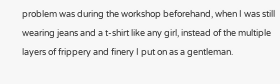problem was during the workshop beforehand, when I was still wearing jeans and a t-shirt like any girl, instead of the multiple layers of frippery and finery I put on as a gentleman.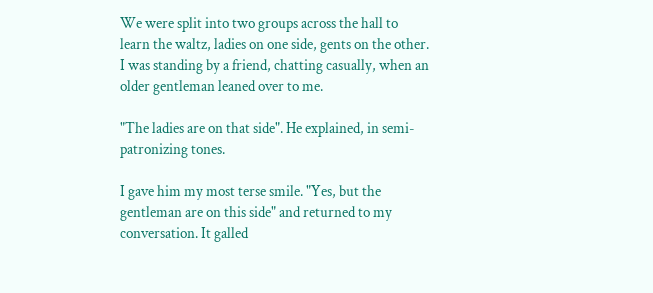We were split into two groups across the hall to learn the waltz, ladies on one side, gents on the other. I was standing by a friend, chatting casually, when an older gentleman leaned over to me.

"The ladies are on that side". He explained, in semi-patronizing tones.

I gave him my most terse smile. "Yes, but the gentleman are on this side" and returned to my conversation. It galled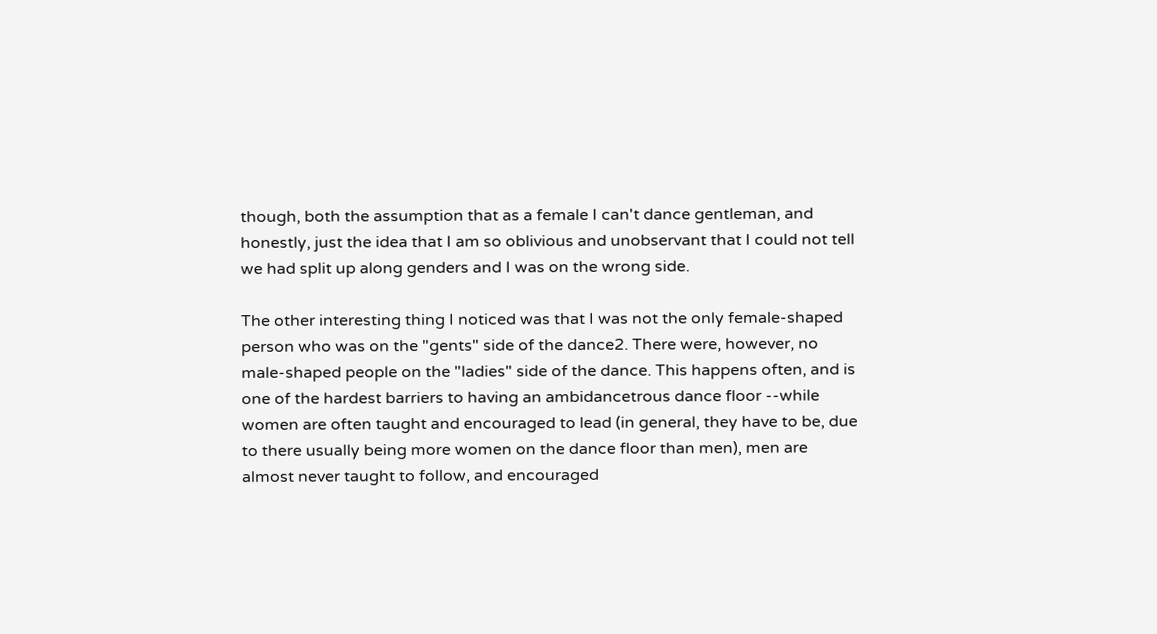though, both the assumption that as a female I can't dance gentleman, and honestly, just the idea that I am so oblivious and unobservant that I could not tell we had split up along genders and I was on the wrong side.

The other interesting thing I noticed was that I was not the only female-shaped person who was on the "gents" side of the dance2. There were, however, no male-shaped people on the "ladies" side of the dance. This happens often, and is one of the hardest barriers to having an ambidancetrous dance floor --while women are often taught and encouraged to lead (in general, they have to be, due to there usually being more women on the dance floor than men), men are almost never taught to follow, and encouraged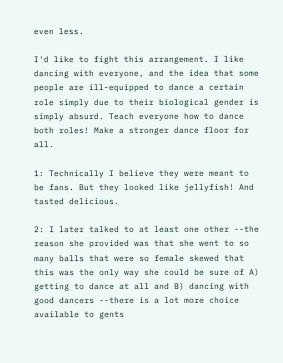even less.

I'd like to fight this arrangement. I like dancing with everyone, and the idea that some people are ill-equipped to dance a certain role simply due to their biological gender is simply absurd. Teach everyone how to dance both roles! Make a stronger dance floor for all.

1: Technically I believe they were meant to be fans. But they looked like jellyfish! And tasted delicious.

2: I later talked to at least one other --the reason she provided was that she went to so many balls that were so female skewed that this was the only way she could be sure of A) getting to dance at all and B) dancing with good dancers --there is a lot more choice available to gents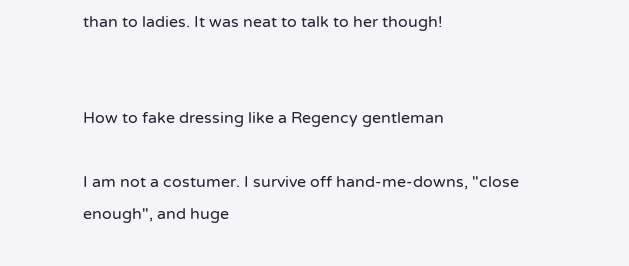than to ladies. It was neat to talk to her though!


How to fake dressing like a Regency gentleman

I am not a costumer. I survive off hand-me-downs, "close enough", and huge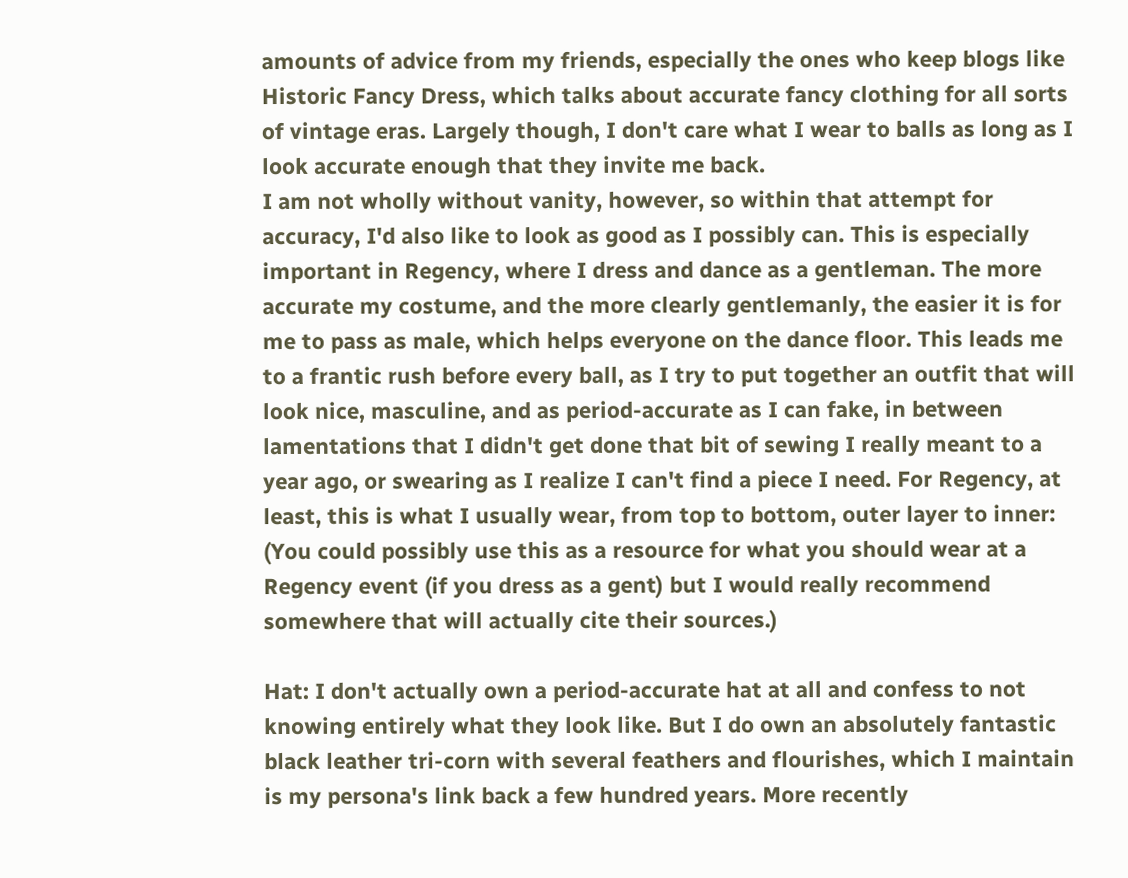amounts of advice from my friends, especially the ones who keep blogs like Historic Fancy Dress, which talks about accurate fancy clothing for all sorts of vintage eras. Largely though, I don't care what I wear to balls as long as I look accurate enough that they invite me back.
I am not wholly without vanity, however, so within that attempt for accuracy, I'd also like to look as good as I possibly can. This is especially important in Regency, where I dress and dance as a gentleman. The more accurate my costume, and the more clearly gentlemanly, the easier it is for me to pass as male, which helps everyone on the dance floor. This leads me to a frantic rush before every ball, as I try to put together an outfit that will look nice, masculine, and as period-accurate as I can fake, in between lamentations that I didn't get done that bit of sewing I really meant to a year ago, or swearing as I realize I can't find a piece I need. For Regency, at least, this is what I usually wear, from top to bottom, outer layer to inner:
(You could possibly use this as a resource for what you should wear at a Regency event (if you dress as a gent) but I would really recommend somewhere that will actually cite their sources.)

Hat: I don't actually own a period-accurate hat at all and confess to not knowing entirely what they look like. But I do own an absolutely fantastic black leather tri-corn with several feathers and flourishes, which I maintain is my persona's link back a few hundred years. More recently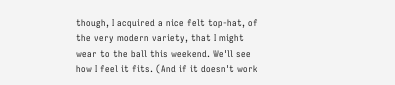though, I acquired a nice felt top-hat, of the very modern variety, that I might wear to the ball this weekend. We'll see how I feel it fits. (And if it doesn't work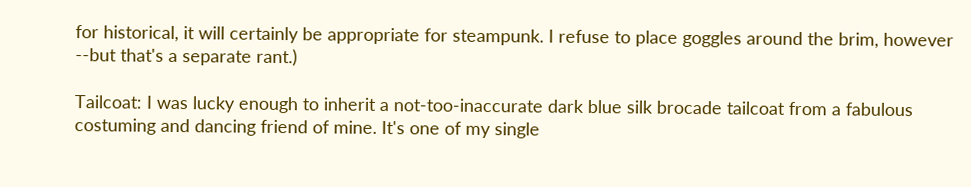for historical, it will certainly be appropriate for steampunk. I refuse to place goggles around the brim, however --but that's a separate rant.)

Tailcoat: I was lucky enough to inherit a not-too-inaccurate dark blue silk brocade tailcoat from a fabulous costuming and dancing friend of mine. It's one of my single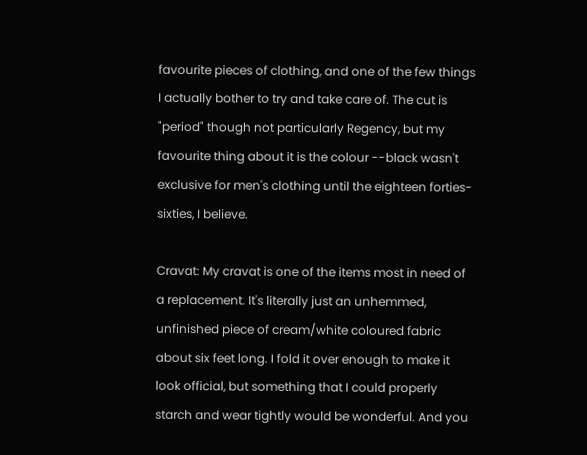favourite pieces of clothing, and one of the few things I actually bother to try and take care of. The cut is "period" though not particularly Regency, but my favourite thing about it is the colour --black wasn't exclusive for men's clothing until the eighteen forties-sixties, I believe.

Cravat: My cravat is one of the items most in need of a replacement. It's literally just an unhemmed, unfinished piece of cream/white coloured fabric about six feet long. I fold it over enough to make it look official, but something that I could properly starch and wear tightly would be wonderful. And you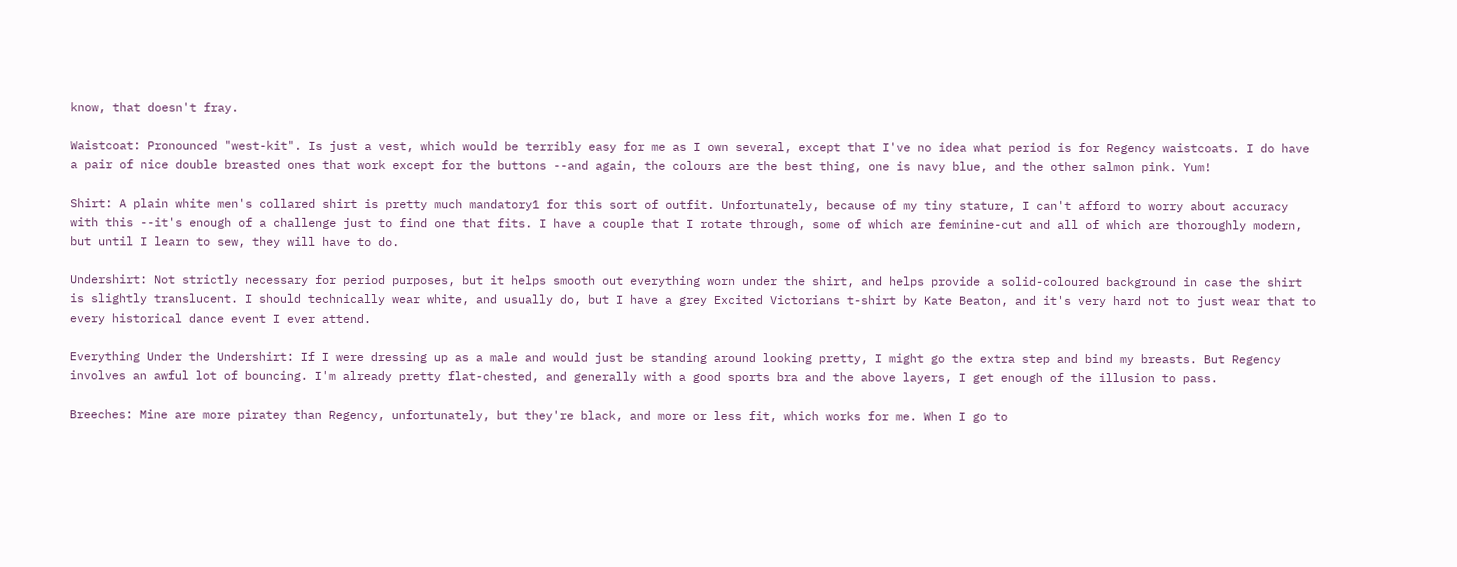know, that doesn't fray.

Waistcoat: Pronounced "west-kit". Is just a vest, which would be terribly easy for me as I own several, except that I've no idea what period is for Regency waistcoats. I do have a pair of nice double breasted ones that work except for the buttons --and again, the colours are the best thing, one is navy blue, and the other salmon pink. Yum!

Shirt: A plain white men's collared shirt is pretty much mandatory1 for this sort of outfit. Unfortunately, because of my tiny stature, I can't afford to worry about accuracy with this --it's enough of a challenge just to find one that fits. I have a couple that I rotate through, some of which are feminine-cut and all of which are thoroughly modern, but until I learn to sew, they will have to do.

Undershirt: Not strictly necessary for period purposes, but it helps smooth out everything worn under the shirt, and helps provide a solid-coloured background in case the shirt is slightly translucent. I should technically wear white, and usually do, but I have a grey Excited Victorians t-shirt by Kate Beaton, and it's very hard not to just wear that to every historical dance event I ever attend.

Everything Under the Undershirt: If I were dressing up as a male and would just be standing around looking pretty, I might go the extra step and bind my breasts. But Regency involves an awful lot of bouncing. I'm already pretty flat-chested, and generally with a good sports bra and the above layers, I get enough of the illusion to pass.

Breeches: Mine are more piratey than Regency, unfortunately, but they're black, and more or less fit, which works for me. When I go to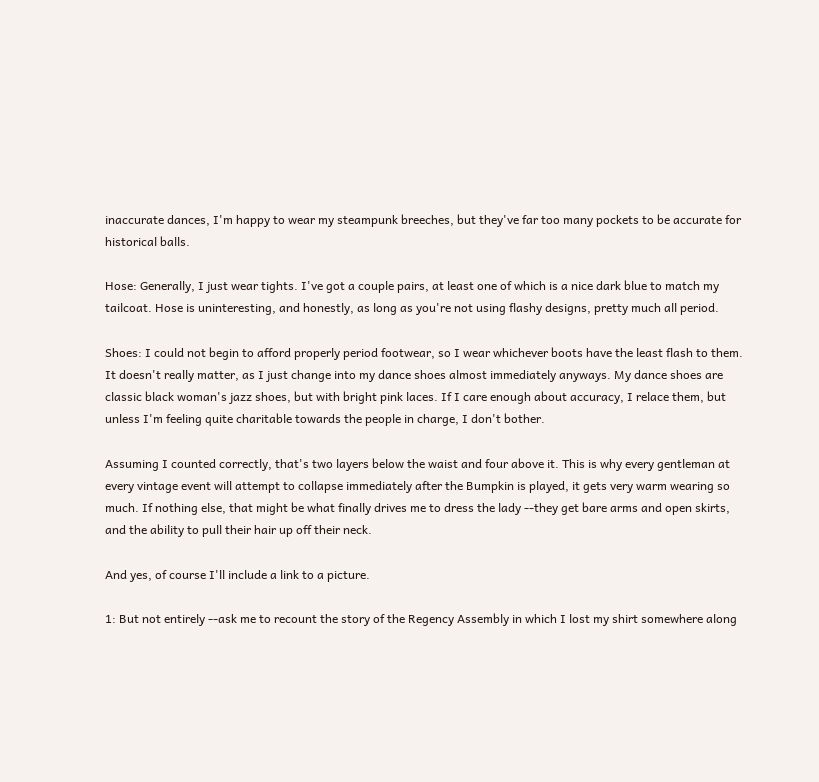inaccurate dances, I'm happy to wear my steampunk breeches, but they've far too many pockets to be accurate for historical balls.

Hose: Generally, I just wear tights. I've got a couple pairs, at least one of which is a nice dark blue to match my tailcoat. Hose is uninteresting, and honestly, as long as you're not using flashy designs, pretty much all period.

Shoes: I could not begin to afford properly period footwear, so I wear whichever boots have the least flash to them. It doesn't really matter, as I just change into my dance shoes almost immediately anyways. My dance shoes are classic black woman's jazz shoes, but with bright pink laces. If I care enough about accuracy, I relace them, but unless I'm feeling quite charitable towards the people in charge, I don't bother.

Assuming I counted correctly, that's two layers below the waist and four above it. This is why every gentleman at every vintage event will attempt to collapse immediately after the Bumpkin is played, it gets very warm wearing so much. If nothing else, that might be what finally drives me to dress the lady --they get bare arms and open skirts, and the ability to pull their hair up off their neck.

And yes, of course I'll include a link to a picture.

1: But not entirely --ask me to recount the story of the Regency Assembly in which I lost my shirt somewhere along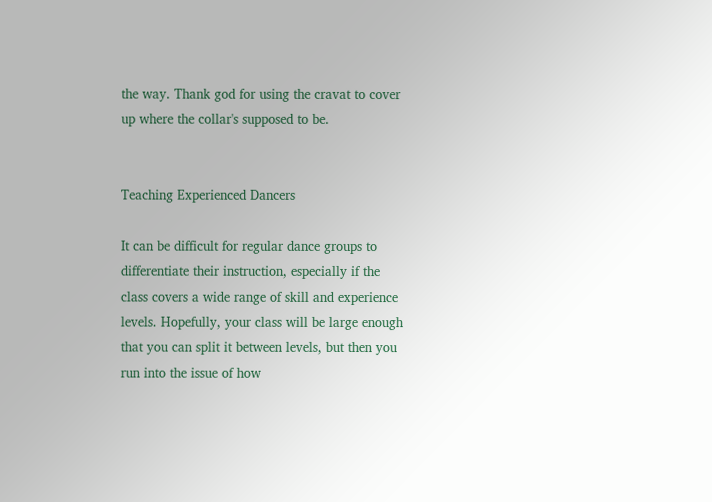the way. Thank god for using the cravat to cover up where the collar's supposed to be.


Teaching Experienced Dancers

It can be difficult for regular dance groups to differentiate their instruction, especially if the class covers a wide range of skill and experience levels. Hopefully, your class will be large enough that you can split it between levels, but then you run into the issue of how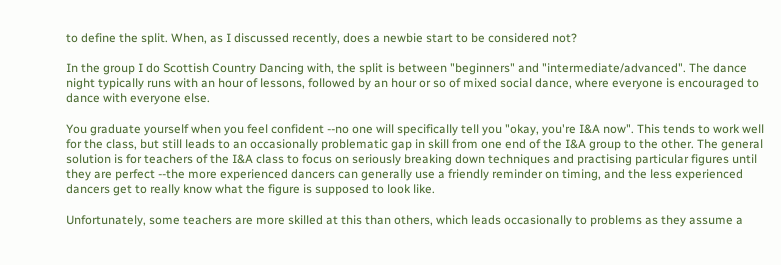to define the split. When, as I discussed recently, does a newbie start to be considered not?

In the group I do Scottish Country Dancing with, the split is between "beginners" and "intermediate/advanced". The dance night typically runs with an hour of lessons, followed by an hour or so of mixed social dance, where everyone is encouraged to dance with everyone else.

You graduate yourself when you feel confident --no one will specifically tell you "okay, you're I&A now". This tends to work well for the class, but still leads to an occasionally problematic gap in skill from one end of the I&A group to the other. The general solution is for teachers of the I&A class to focus on seriously breaking down techniques and practising particular figures until they are perfect --the more experienced dancers can generally use a friendly reminder on timing, and the less experienced dancers get to really know what the figure is supposed to look like.

Unfortunately, some teachers are more skilled at this than others, which leads occasionally to problems as they assume a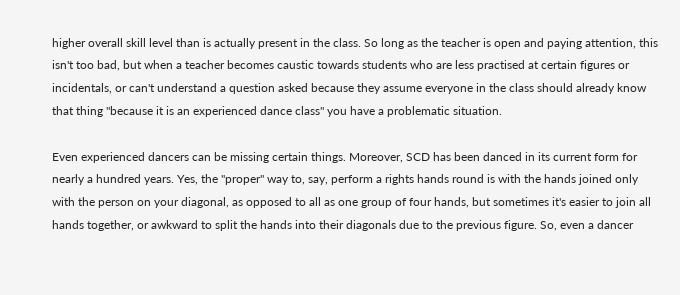higher overall skill level than is actually present in the class. So long as the teacher is open and paying attention, this isn't too bad, but when a teacher becomes caustic towards students who are less practised at certain figures or incidentals, or can't understand a question asked because they assume everyone in the class should already know that thing "because it is an experienced dance class" you have a problematic situation.

Even experienced dancers can be missing certain things. Moreover, SCD has been danced in its current form for nearly a hundred years. Yes, the "proper" way to, say, perform a rights hands round is with the hands joined only with the person on your diagonal, as opposed to all as one group of four hands, but sometimes it's easier to join all hands together, or awkward to split the hands into their diagonals due to the previous figure. So, even a dancer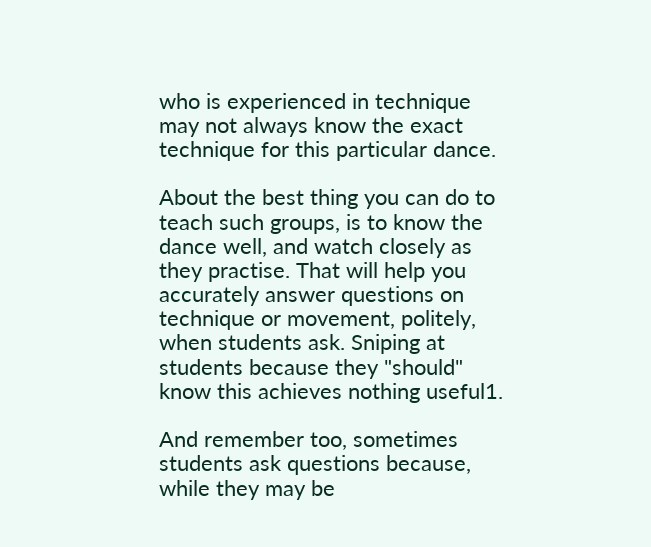who is experienced in technique may not always know the exact technique for this particular dance.

About the best thing you can do to teach such groups, is to know the dance well, and watch closely as they practise. That will help you accurately answer questions on technique or movement, politely, when students ask. Sniping at students because they "should" know this achieves nothing useful1.

And remember too, sometimes students ask questions because, while they may be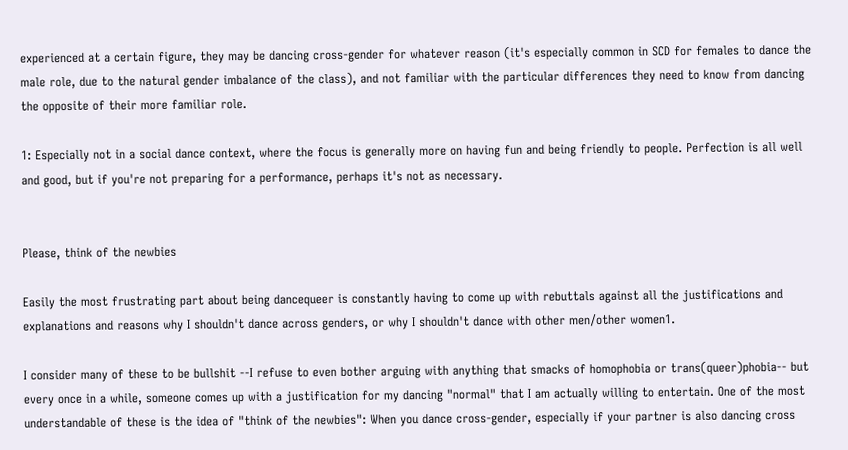experienced at a certain figure, they may be dancing cross-gender for whatever reason (it's especially common in SCD for females to dance the male role, due to the natural gender imbalance of the class), and not familiar with the particular differences they need to know from dancing the opposite of their more familiar role.

1: Especially not in a social dance context, where the focus is generally more on having fun and being friendly to people. Perfection is all well and good, but if you're not preparing for a performance, perhaps it's not as necessary.


Please, think of the newbies

Easily the most frustrating part about being dancequeer is constantly having to come up with rebuttals against all the justifications and explanations and reasons why I shouldn't dance across genders, or why I shouldn't dance with other men/other women1.

I consider many of these to be bullshit --I refuse to even bother arguing with anything that smacks of homophobia or trans(queer)phobia-- but every once in a while, someone comes up with a justification for my dancing "normal" that I am actually willing to entertain. One of the most understandable of these is the idea of "think of the newbies": When you dance cross-gender, especially if your partner is also dancing cross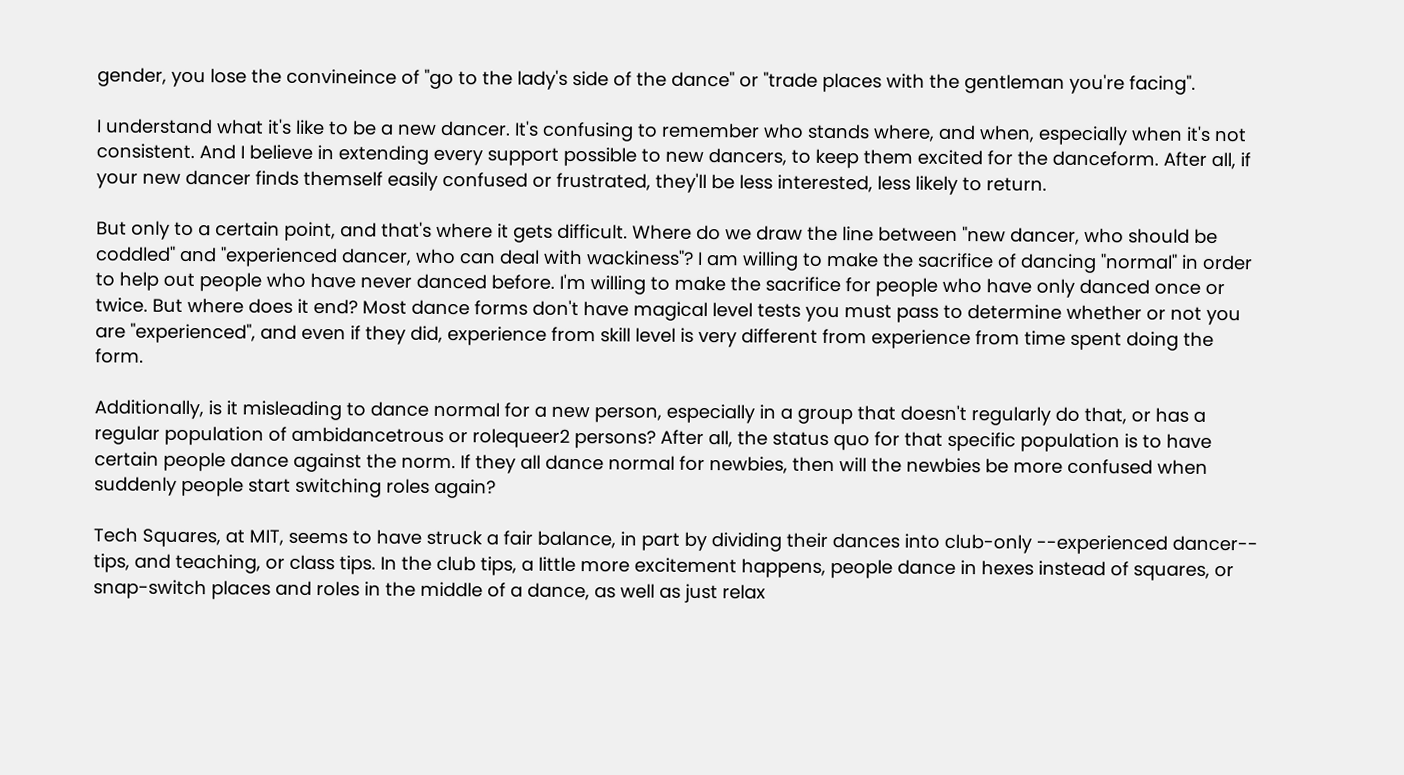gender, you lose the convineince of "go to the lady's side of the dance" or "trade places with the gentleman you're facing".

I understand what it's like to be a new dancer. It's confusing to remember who stands where, and when, especially when it's not consistent. And I believe in extending every support possible to new dancers, to keep them excited for the danceform. After all, if your new dancer finds themself easily confused or frustrated, they'll be less interested, less likely to return.

But only to a certain point, and that's where it gets difficult. Where do we draw the line between "new dancer, who should be coddled" and "experienced dancer, who can deal with wackiness"? I am willing to make the sacrifice of dancing "normal" in order to help out people who have never danced before. I'm willing to make the sacrifice for people who have only danced once or twice. But where does it end? Most dance forms don't have magical level tests you must pass to determine whether or not you are "experienced", and even if they did, experience from skill level is very different from experience from time spent doing the form.

Additionally, is it misleading to dance normal for a new person, especially in a group that doesn't regularly do that, or has a regular population of ambidancetrous or rolequeer2 persons? After all, the status quo for that specific population is to have certain people dance against the norm. If they all dance normal for newbies, then will the newbies be more confused when suddenly people start switching roles again?

Tech Squares, at MIT, seems to have struck a fair balance, in part by dividing their dances into club-only --experienced dancer-- tips, and teaching, or class tips. In the club tips, a little more excitement happens, people dance in hexes instead of squares, or snap-switch places and roles in the middle of a dance, as well as just relax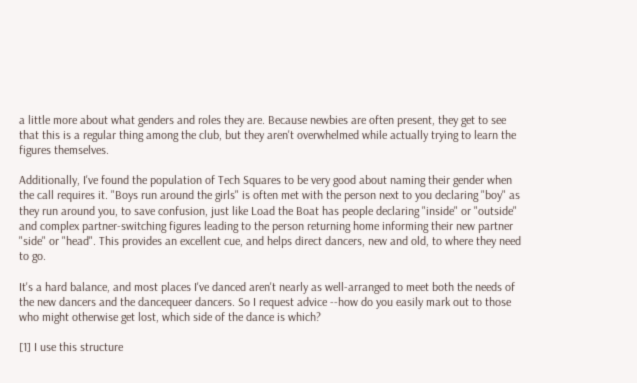a little more about what genders and roles they are. Because newbies are often present, they get to see that this is a regular thing among the club, but they aren't overwhelmed while actually trying to learn the figures themselves.

Additionally, I've found the population of Tech Squares to be very good about naming their gender when the call requires it. "Boys run around the girls" is often met with the person next to you declaring "boy" as they run around you, to save confusion, just like Load the Boat has people declaring "inside" or "outside" and complex partner-switching figures leading to the person returning home informing their new partner "side" or "head". This provides an excellent cue, and helps direct dancers, new and old, to where they need to go.

It's a hard balance, and most places I've danced aren't nearly as well-arranged to meet both the needs of the new dancers and the dancequeer dancers. So I request advice --how do you easily mark out to those who might otherwise get lost, which side of the dance is which?

[1] I use this structure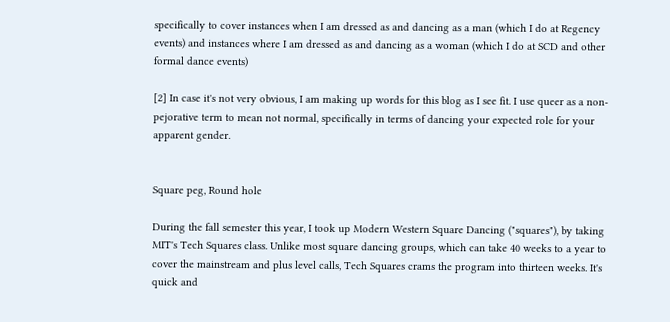specifically to cover instances when I am dressed as and dancing as a man (which I do at Regency events) and instances where I am dressed as and dancing as a woman (which I do at SCD and other formal dance events)

[2] In case it's not very obvious, I am making up words for this blog as I see fit. I use queer as a non-pejorative term to mean not normal, specifically in terms of dancing your expected role for your apparent gender.


Square peg, Round hole

During the fall semester this year, I took up Modern Western Square Dancing ("squares"), by taking MIT's Tech Squares class. Unlike most square dancing groups, which can take 40 weeks to a year to cover the mainstream and plus level calls, Tech Squares crams the program into thirteen weeks. It's quick and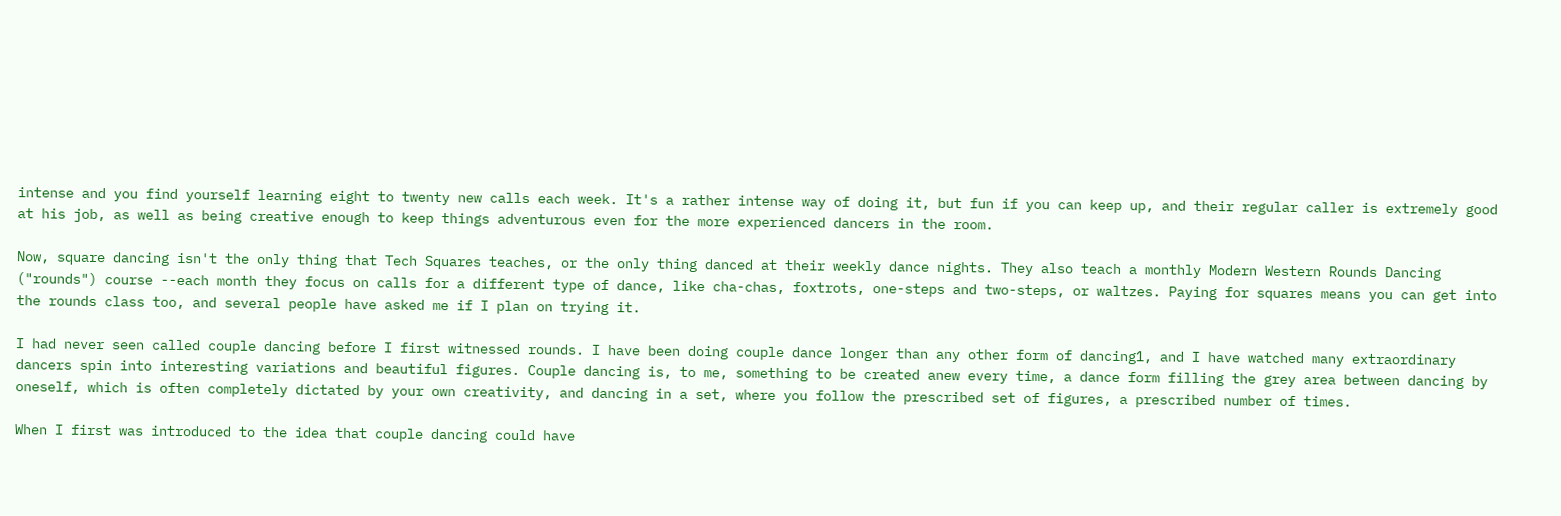intense and you find yourself learning eight to twenty new calls each week. It's a rather intense way of doing it, but fun if you can keep up, and their regular caller is extremely good at his job, as well as being creative enough to keep things adventurous even for the more experienced dancers in the room.

Now, square dancing isn't the only thing that Tech Squares teaches, or the only thing danced at their weekly dance nights. They also teach a monthly Modern Western Rounds Dancing ("rounds") course --each month they focus on calls for a different type of dance, like cha-chas, foxtrots, one-steps and two-steps, or waltzes. Paying for squares means you can get into the rounds class too, and several people have asked me if I plan on trying it.

I had never seen called couple dancing before I first witnessed rounds. I have been doing couple dance longer than any other form of dancing1, and I have watched many extraordinary dancers spin into interesting variations and beautiful figures. Couple dancing is, to me, something to be created anew every time, a dance form filling the grey area between dancing by oneself, which is often completely dictated by your own creativity, and dancing in a set, where you follow the prescribed set of figures, a prescribed number of times.

When I first was introduced to the idea that couple dancing could have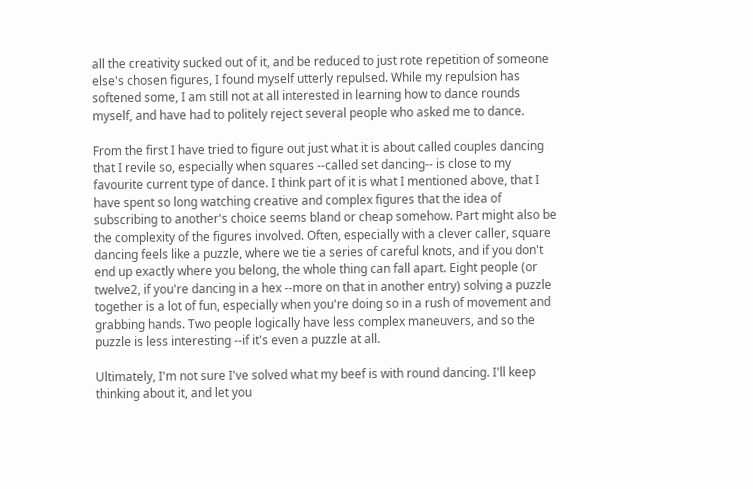all the creativity sucked out of it, and be reduced to just rote repetition of someone else's chosen figures, I found myself utterly repulsed. While my repulsion has softened some, I am still not at all interested in learning how to dance rounds myself, and have had to politely reject several people who asked me to dance.

From the first I have tried to figure out just what it is about called couples dancing that I revile so, especially when squares --called set dancing-- is close to my favourite current type of dance. I think part of it is what I mentioned above, that I have spent so long watching creative and complex figures that the idea of subscribing to another's choice seems bland or cheap somehow. Part might also be the complexity of the figures involved. Often, especially with a clever caller, square dancing feels like a puzzle, where we tie a series of careful knots, and if you don't end up exactly where you belong, the whole thing can fall apart. Eight people (or twelve2, if you're dancing in a hex --more on that in another entry) solving a puzzle together is a lot of fun, especially when you're doing so in a rush of movement and grabbing hands. Two people logically have less complex maneuvers, and so the puzzle is less interesting --if it's even a puzzle at all.

Ultimately, I'm not sure I've solved what my beef is with round dancing. I'll keep thinking about it, and let you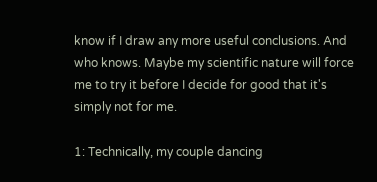know if I draw any more useful conclusions. And who knows. Maybe my scientific nature will force me to try it before I decide for good that it's simply not for me.

1: Technically, my couple dancing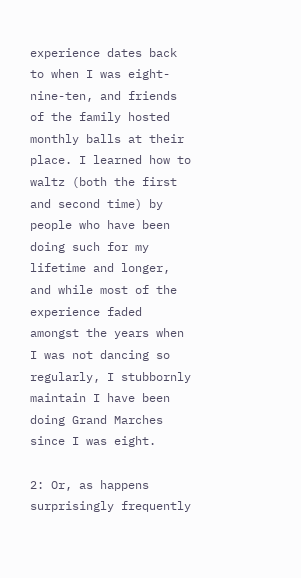experience dates back to when I was eight-nine-ten, and friends of the family hosted monthly balls at their place. I learned how to waltz (both the first and second time) by people who have been doing such for my lifetime and longer, and while most of the experience faded amongst the years when I was not dancing so regularly, I stubbornly maintain I have been doing Grand Marches since I was eight.

2: Or, as happens surprisingly frequently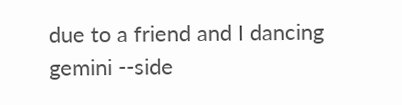due to a friend and I dancing gemini --side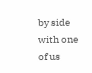by side with one of us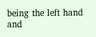being the left hand and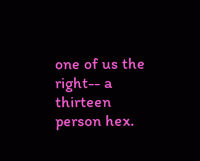one of us the right-- a thirteen person hex.